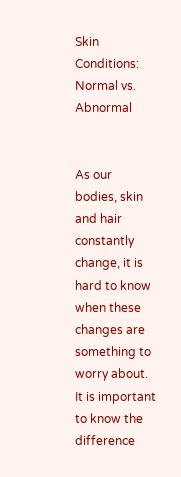Skin Conditions: Normal vs. Abnormal


As our bodies, skin and hair constantly change, it is hard to know when these changes are something to worry about. It is important to know the difference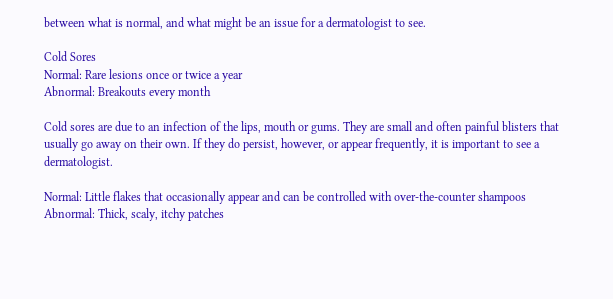between what is normal, and what might be an issue for a dermatologist to see.

Cold Sores
Normal: Rare lesions once or twice a year
Abnormal: Breakouts every month

Cold sores are due to an infection of the lips, mouth or gums. They are small and often painful blisters that usually go away on their own. If they do persist, however, or appear frequently, it is important to see a dermatologist.

Normal: Little flakes that occasionally appear and can be controlled with over-the-counter shampoos
Abnormal: Thick, scaly, itchy patches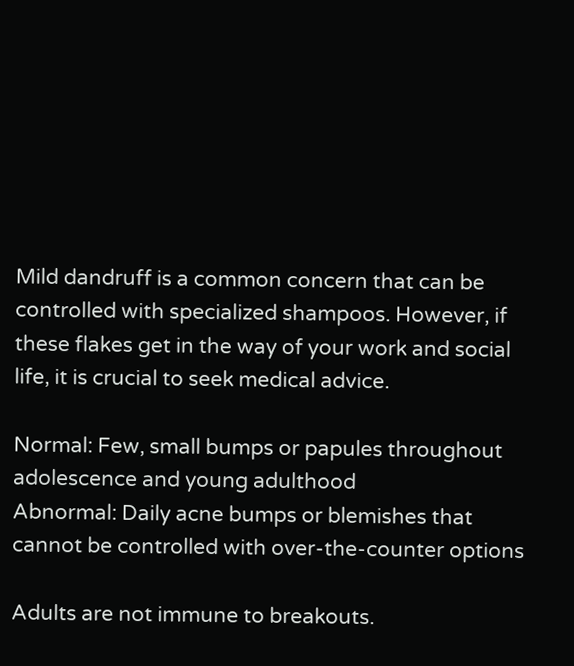Mild dandruff is a common concern that can be controlled with specialized shampoos. However, if these flakes get in the way of your work and social life, it is crucial to seek medical advice.

Normal: Few, small bumps or papules throughout adolescence and young adulthood
Abnormal: Daily acne bumps or blemishes that cannot be controlled with over-the-counter options

Adults are not immune to breakouts.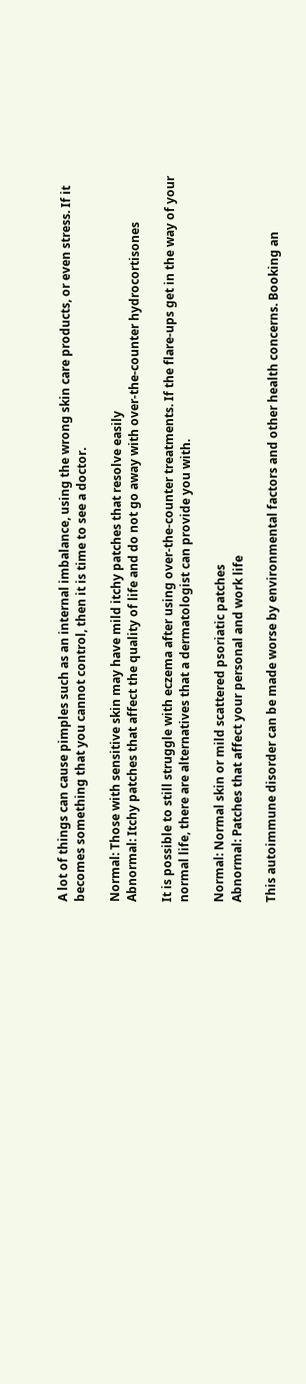A lot of things can cause pimples such as an internal imbalance, using the wrong skin care products, or even stress. If it becomes something that you cannot control, then it is time to see a doctor.

Normal: Those with sensitive skin may have mild itchy patches that resolve easily
Abnormal: Itchy patches that affect the quality of life and do not go away with over-the-counter hydrocortisones

It is possible to still struggle with eczema after using over-the-counter treatments. If the flare-ups get in the way of your normal life, there are alternatives that a dermatologist can provide you with.

Normal: Normal skin or mild scattered psoriatic patches
Abnormal: Patches that affect your personal and work life

This autoimmune disorder can be made worse by environmental factors and other health concerns. Booking an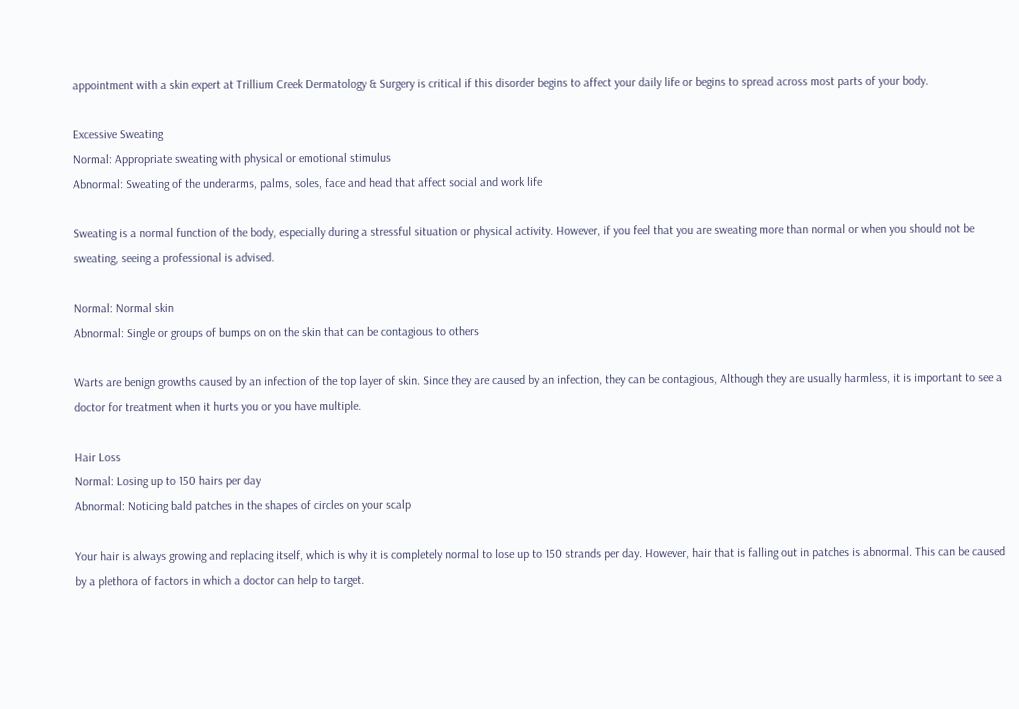appointment with a skin expert at Trillium Creek Dermatology & Surgery is critical if this disorder begins to affect your daily life or begins to spread across most parts of your body.

Excessive Sweating
Normal: Appropriate sweating with physical or emotional stimulus
Abnormal: Sweating of the underarms, palms, soles, face and head that affect social and work life

Sweating is a normal function of the body, especially during a stressful situation or physical activity. However, if you feel that you are sweating more than normal or when you should not be sweating, seeing a professional is advised.

Normal: Normal skin
Abnormal: Single or groups of bumps on on the skin that can be contagious to others

Warts are benign growths caused by an infection of the top layer of skin. Since they are caused by an infection, they can be contagious, Although they are usually harmless, it is important to see a doctor for treatment when it hurts you or you have multiple.

Hair Loss
Normal: Losing up to 150 hairs per day
Abnormal: Noticing bald patches in the shapes of circles on your scalp

Your hair is always growing and replacing itself, which is why it is completely normal to lose up to 150 strands per day. However, hair that is falling out in patches is abnormal. This can be caused by a plethora of factors in which a doctor can help to target.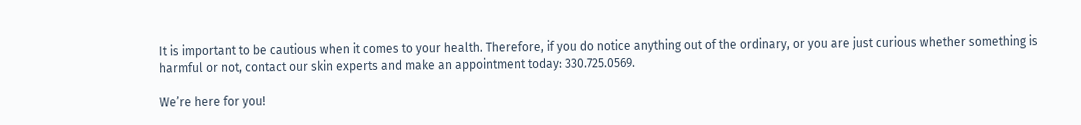It is important to be cautious when it comes to your health. Therefore, if you do notice anything out of the ordinary, or you are just curious whether something is harmful or not, contact our skin experts and make an appointment today: 330.725.0569.

We’re here for you!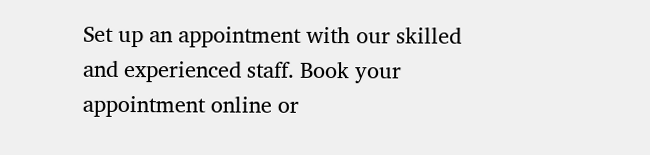Set up an appointment with our skilled and experienced staff. Book your appointment online or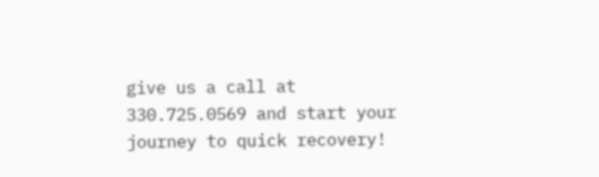give us a call at 330.725.0569 and start your journey to quick recovery!